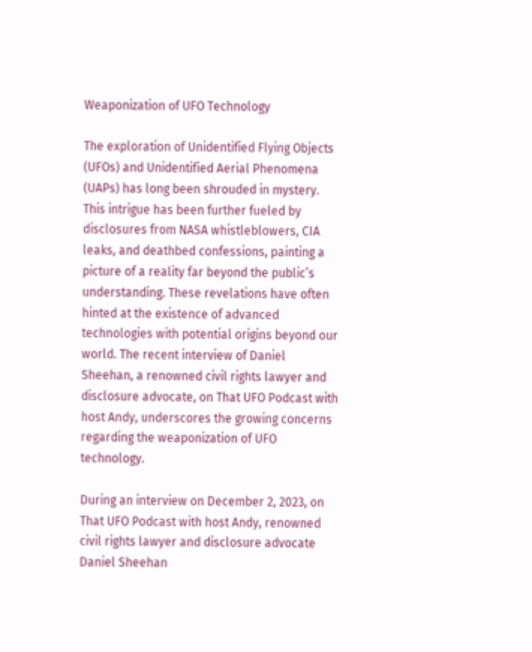Weaponization of UFO Technology

The exploration of Unidentified Flying Objects (UFOs) and Unidentified Aerial Phenomena (UAPs) has long been shrouded in mystery. This intrigue has been further fueled by disclosures from NASA whistleblowers, CIA leaks, and deathbed confessions, painting a picture of a reality far beyond the public’s understanding. These revelations have often hinted at the existence of advanced technologies with potential origins beyond our world. The recent interview of Daniel Sheehan, a renowned civil rights lawyer and disclosure advocate, on That UFO Podcast with host Andy, underscores the growing concerns regarding the weaponization of UFO technology.

During an interview on December 2, 2023, on That UFO Podcast with host Andy, renowned civil rights lawyer and disclosure advocate Daniel Sheehan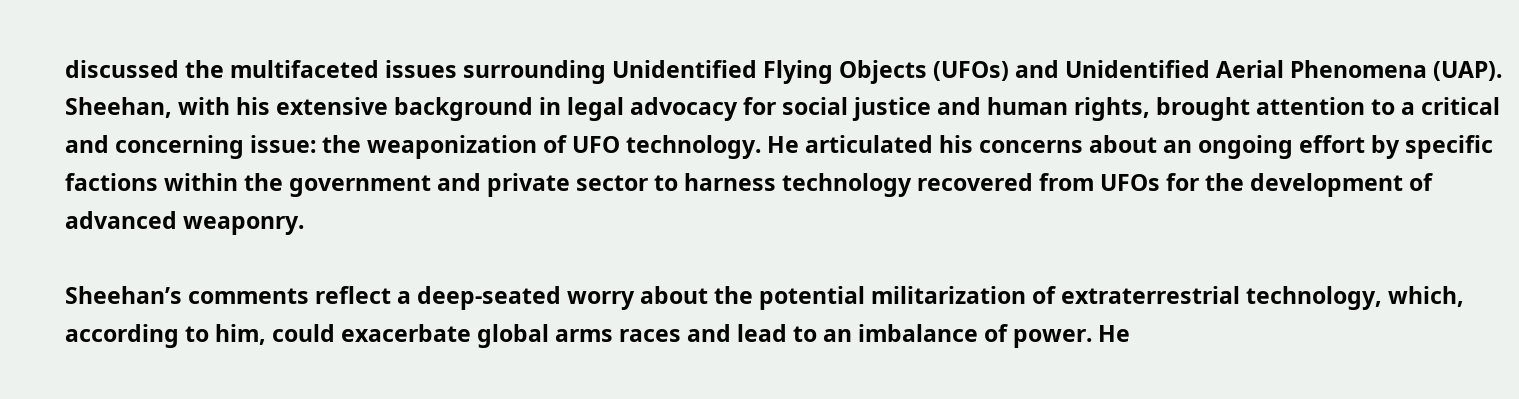discussed the multifaceted issues surrounding Unidentified Flying Objects (UFOs) and Unidentified Aerial Phenomena (UAP). Sheehan, with his extensive background in legal advocacy for social justice and human rights, brought attention to a critical and concerning issue: the weaponization of UFO technology. He articulated his concerns about an ongoing effort by specific factions within the government and private sector to harness technology recovered from UFOs for the development of advanced weaponry.

Sheehan’s comments reflect a deep-seated worry about the potential militarization of extraterrestrial technology, which, according to him, could exacerbate global arms races and lead to an imbalance of power. He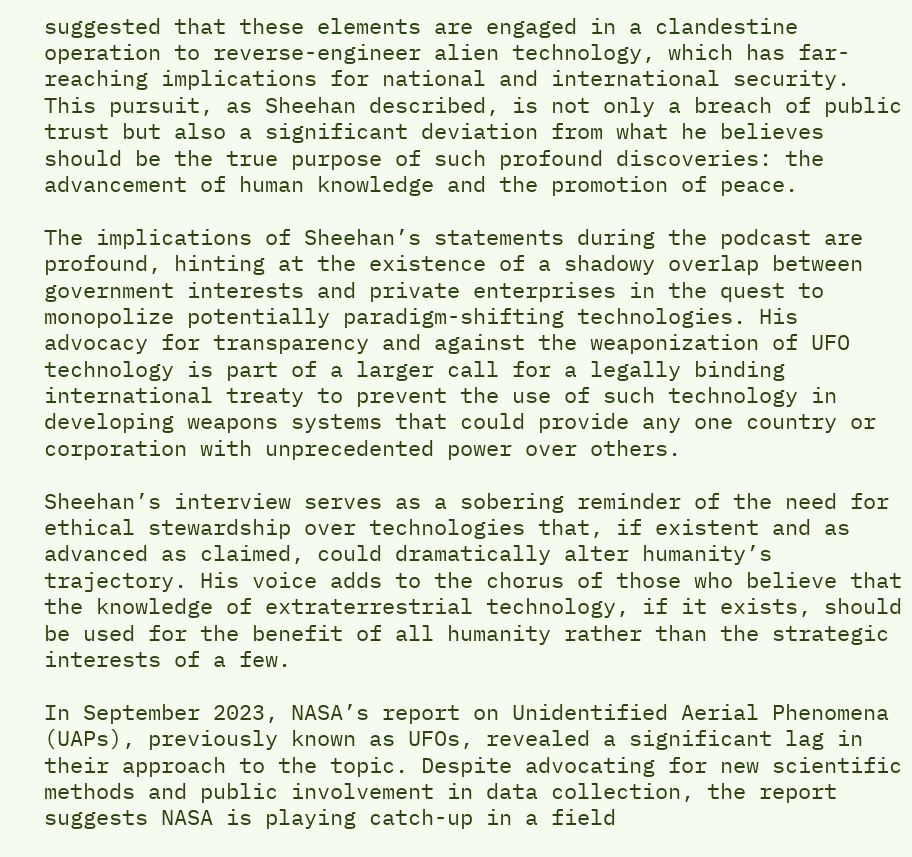suggested that these elements are engaged in a clandestine operation to reverse-engineer alien technology, which has far-reaching implications for national and international security. This pursuit, as Sheehan described, is not only a breach of public trust but also a significant deviation from what he believes should be the true purpose of such profound discoveries: the advancement of human knowledge and the promotion of peace.

The implications of Sheehan’s statements during the podcast are profound, hinting at the existence of a shadowy overlap between government interests and private enterprises in the quest to monopolize potentially paradigm-shifting technologies. His advocacy for transparency and against the weaponization of UFO technology is part of a larger call for a legally binding international treaty to prevent the use of such technology in developing weapons systems that could provide any one country or corporation with unprecedented power over others.

Sheehan’s interview serves as a sobering reminder of the need for ethical stewardship over technologies that, if existent and as advanced as claimed, could dramatically alter humanity’s trajectory. His voice adds to the chorus of those who believe that the knowledge of extraterrestrial technology, if it exists, should be used for the benefit of all humanity rather than the strategic interests of a few.

In September 2023, NASA’s report on Unidentified Aerial Phenomena (UAPs), previously known as UFOs, revealed a significant lag in their approach to the topic. Despite advocating for new scientific methods and public involvement in data collection, the report suggests NASA is playing catch-up in a field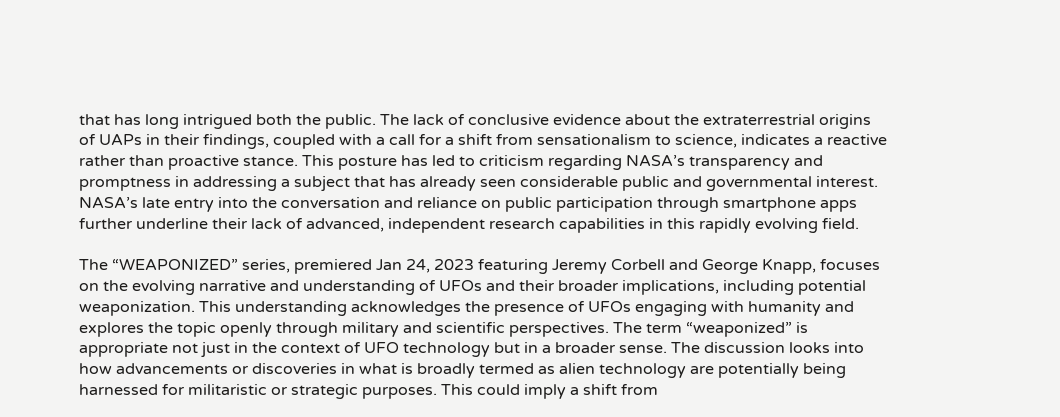that has long intrigued both the public. The lack of conclusive evidence about the extraterrestrial origins of UAPs in their findings, coupled with a call for a shift from sensationalism to science, indicates a reactive rather than proactive stance. This posture has led to criticism regarding NASA’s transparency and promptness in addressing a subject that has already seen considerable public and governmental interest. NASA’s late entry into the conversation and reliance on public participation through smartphone apps further underline their lack of advanced, independent research capabilities in this rapidly evolving field.

The “WEAPONIZED” series, premiered Jan 24, 2023 featuring Jeremy Corbell and George Knapp, focuses on the evolving narrative and understanding of UFOs and their broader implications, including potential weaponization. This understanding acknowledges the presence of UFOs engaging with humanity and explores the topic openly through military and scientific perspectives. The term “weaponized” is appropriate not just in the context of UFO technology but in a broader sense. The discussion looks into how advancements or discoveries in what is broadly termed as alien technology are potentially being harnessed for militaristic or strategic purposes. This could imply a shift from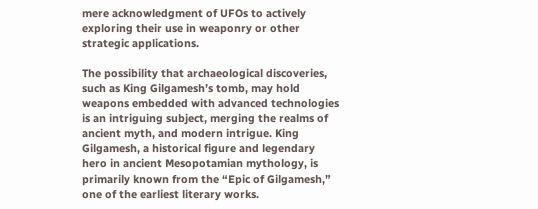mere acknowledgment of UFOs to actively exploring their use in weaponry or other strategic applications.

The possibility that archaeological discoveries, such as King Gilgamesh’s tomb, may hold weapons embedded with advanced technologies is an intriguing subject, merging the realms of ancient myth, and modern intrigue. King Gilgamesh, a historical figure and legendary hero in ancient Mesopotamian mythology, is primarily known from the “Epic of Gilgamesh,” one of the earliest literary works.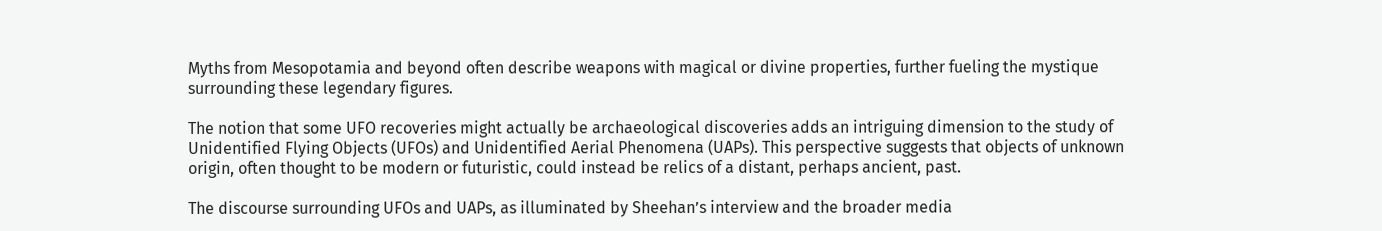Myths from Mesopotamia and beyond often describe weapons with magical or divine properties, further fueling the mystique surrounding these legendary figures.

The notion that some UFO recoveries might actually be archaeological discoveries adds an intriguing dimension to the study of Unidentified Flying Objects (UFOs) and Unidentified Aerial Phenomena (UAPs). This perspective suggests that objects of unknown origin, often thought to be modern or futuristic, could instead be relics of a distant, perhaps ancient, past.

The discourse surrounding UFOs and UAPs, as illuminated by Sheehan’s interview and the broader media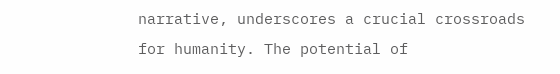narrative, underscores a crucial crossroads for humanity. The potential of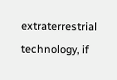extraterrestrial technology, if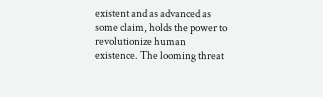existent and as advanced as some claim, holds the power to revolutionize human existence. The looming threat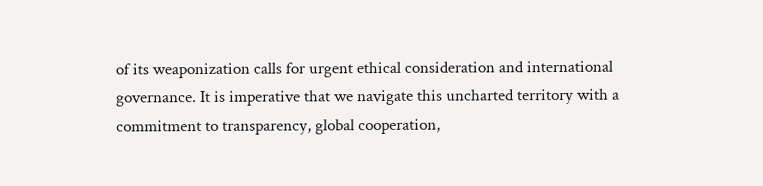of its weaponization calls for urgent ethical consideration and international governance. It is imperative that we navigate this uncharted territory with a commitment to transparency, global cooperation,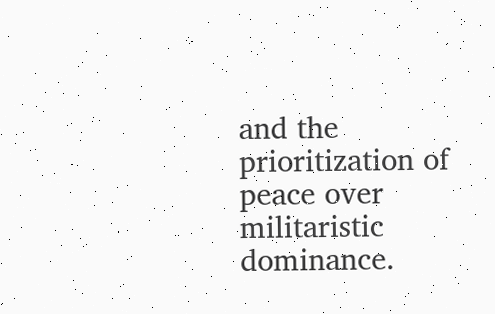and the prioritization of peace over militaristic dominance.